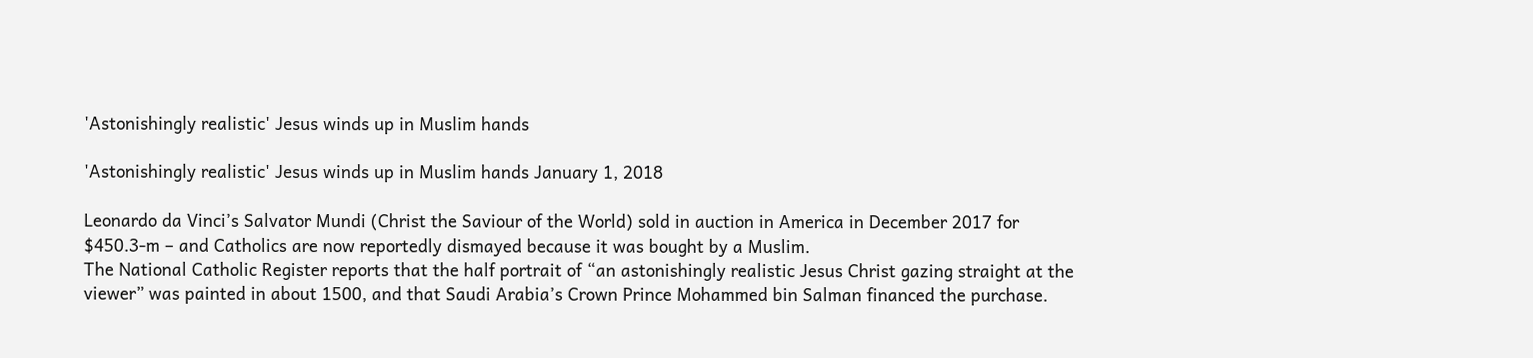'Astonishingly realistic' Jesus winds up in Muslim hands

'Astonishingly realistic' Jesus winds up in Muslim hands January 1, 2018

Leonardo da Vinci’s Salvator Mundi (Christ the Saviour of the World) sold in auction in America in December 2017 for $450.3-m – and Catholics are now reportedly dismayed because it was bought by a Muslim.
The National Catholic Register reports that the half portrait of “an astonishingly realistic Jesus Christ gazing straight at the viewer” was painted in about 1500, and that Saudi Arabia’s Crown Prince Mohammed bin Salman financed the purchase.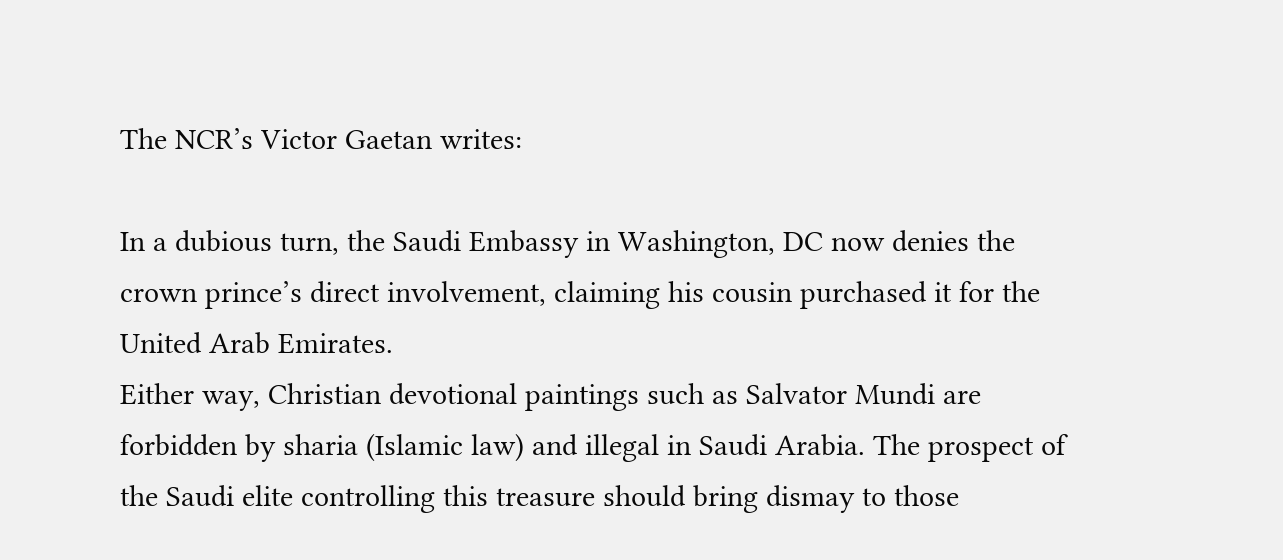The NCR’s Victor Gaetan writes:

In a dubious turn, the Saudi Embassy in Washington, DC now denies the crown prince’s direct involvement, claiming his cousin purchased it for the United Arab Emirates.
Either way, Christian devotional paintings such as Salvator Mundi are forbidden by sharia (Islamic law) and illegal in Saudi Arabia. The prospect of the Saudi elite controlling this treasure should bring dismay to those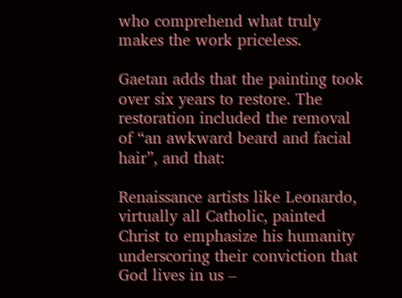who comprehend what truly makes the work priceless.

Gaetan adds that the painting took over six years to restore. The restoration included the removal of “an awkward beard and facial hair”, and that:

Renaissance artists like Leonardo, virtually all Catholic, painted Christ to emphasize his humanity underscoring their conviction that God lives in us –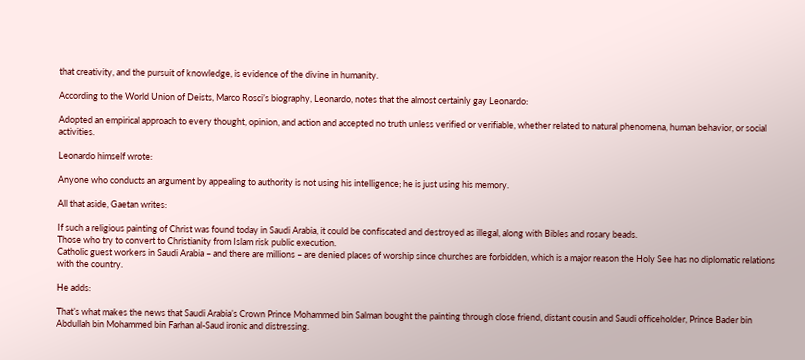that creativity, and the pursuit of knowledge, is evidence of the divine in humanity.

According to the World Union of Deists, Marco Rosci’s biography, Leonardo, notes that the almost certainly gay Leonardo:

Adopted an empirical approach to every thought, opinion, and action and accepted no truth unless verified or verifiable, whether related to natural phenomena, human behavior, or social activities.

Leonardo himself wrote:

Anyone who conducts an argument by appealing to authority is not using his intelligence; he is just using his memory.

All that aside, Gaetan writes:

If such a religious painting of Christ was found today in Saudi Arabia, it could be confiscated and destroyed as illegal, along with Bibles and rosary beads.
Those who try to convert to Christianity from Islam risk public execution.
Catholic guest workers in Saudi Arabia – and there are millions – are denied places of worship since churches are forbidden, which is a major reason the Holy See has no diplomatic relations with the country.

He adds:

That’s what makes the news that Saudi Arabia’s Crown Prince Mohammed bin Salman bought the painting through close friend, distant cousin and Saudi officeholder, Prince Bader bin Abdullah bin Mohammed bin Farhan al-Saud ironic and distressing.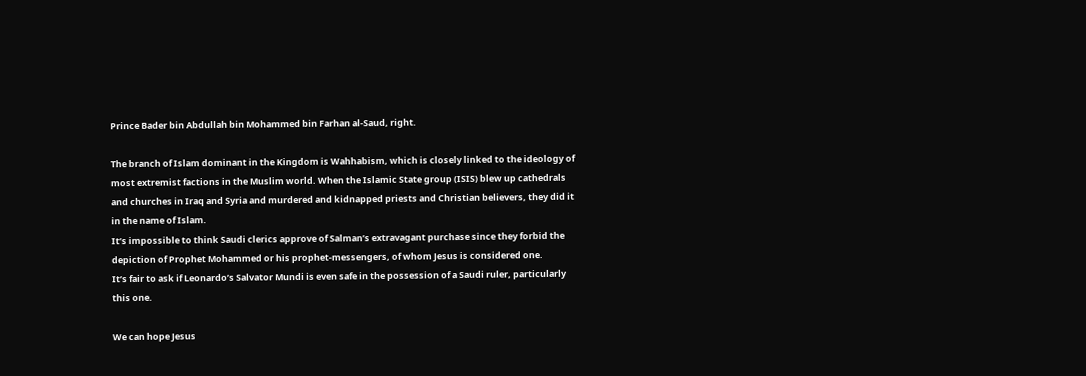Prince Bader bin Abdullah bin Mohammed bin Farhan al-Saud, right.

The branch of Islam dominant in the Kingdom is Wahhabism, which is closely linked to the ideology of most extremist factions in the Muslim world. When the Islamic State group (ISIS) blew up cathedrals and churches in Iraq and Syria and murdered and kidnapped priests and Christian believers, they did it in the name of Islam.
It’s impossible to think Saudi clerics approve of Salman’s extravagant purchase since they forbid the depiction of Prophet Mohammed or his prophet-messengers, of whom Jesus is considered one.
It’s fair to ask if Leonardo’s Salvator Mundi is even safe in the possession of a Saudi ruler, particularly this one.

We can hope Jesus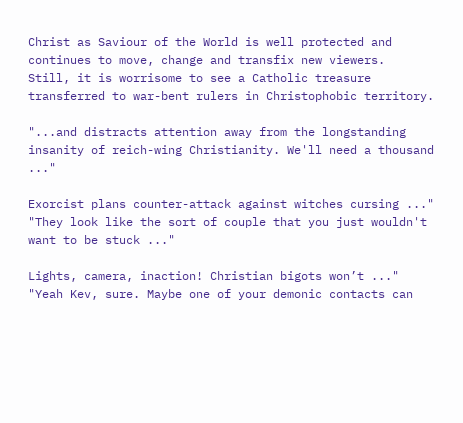Christ as Saviour of the World is well protected and continues to move, change and transfix new viewers.
Still, it is worrisome to see a Catholic treasure transferred to war-bent rulers in Christophobic territory.

"...and distracts attention away from the longstanding insanity of reich-wing Christianity. We'll need a thousand ..."

Exorcist plans counter-attack against witches cursing ..."
"They look like the sort of couple that you just wouldn't want to be stuck ..."

Lights, camera, inaction! Christian bigots won’t ..."
"Yeah Kev, sure. Maybe one of your demonic contacts can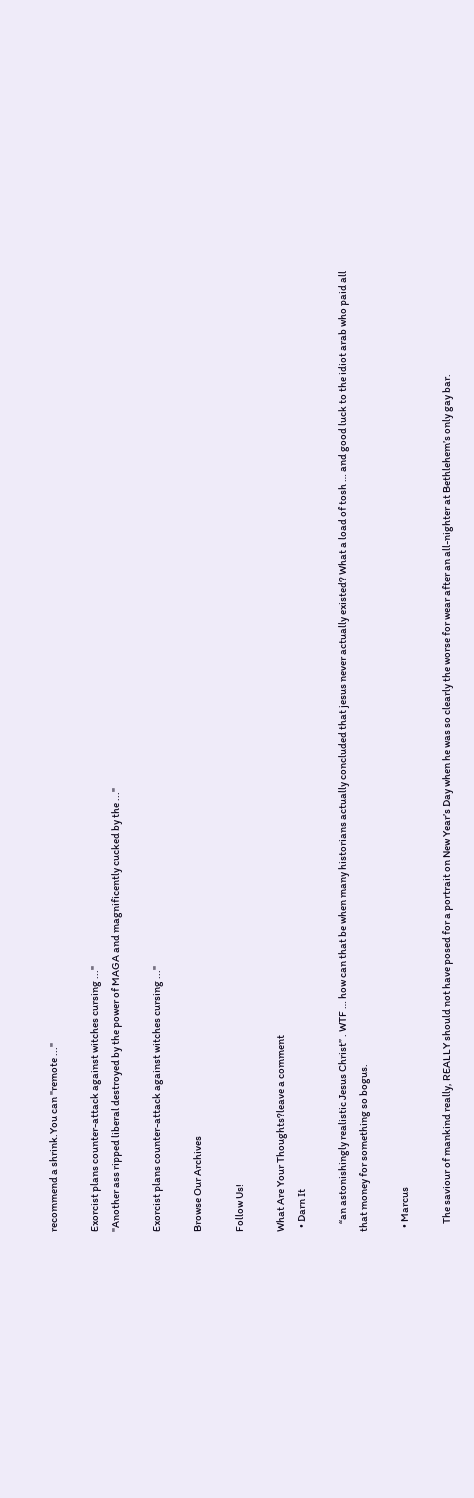recommend a shrink.You can "remote ..."

Exorcist plans counter-attack against witches cursing ..."
"Another ass ripped liberal destroyed by the power of MAGA and magnificently cucked by the ..."

Exorcist plans counter-attack against witches cursing ..."

Browse Our Archives

Follow Us!

What Are Your Thoughts?leave a comment
  • Darn It

    “an astonishingly realistic Jesus Christ” . WTF … how can that be when many historians actually concluded that jesus never actually existed? What a load of tosh … and good luck to the idiot arab who paid all that money for something so bogus.

  • Marcus

    The saviour of mankind really, REALLY should not have posed for a portrait on New Year’s Day when he was so clearly the worse for wear after an all-nighter at Bethlehem’s only gay bar.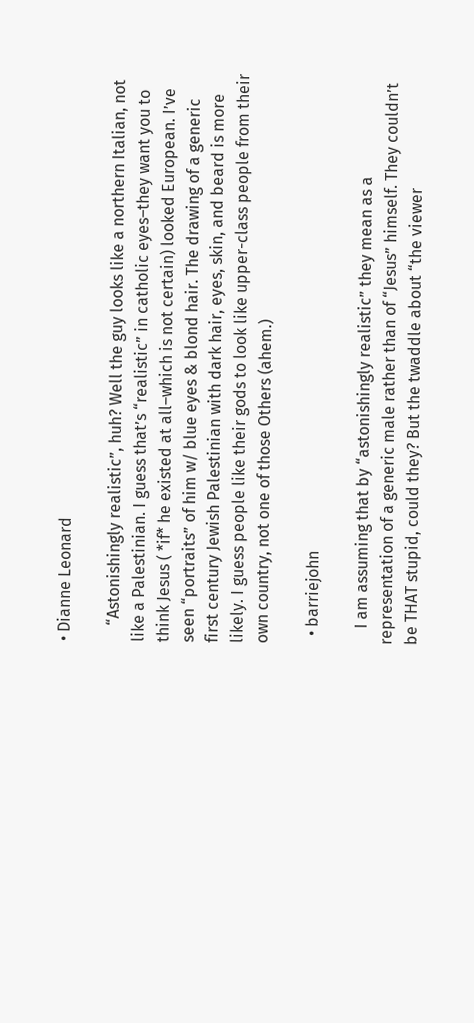• Dianne Leonard

    “Astonishingly realistic”, huh? Well the guy looks like a northern Italian, not like a Palestinian. I guess that’s “realistic” in catholic eyes–they want you to think Jesus ( *if* he existed at all–which is not certain) looked European. I’ve seen “portraits” of him w/ blue eyes & blond hair. The drawing of a generic first century Jewish Palestinian with dark hair, eyes, skin, and beard is more likely. I guess people like their gods to look like upper-class people from their own country, not one of those Others (ahem.)

  • barriejohn

    I am assuming that by “astonishingly realistic” they mean as a representation of a generic male rather than of “Jesus” himself. They couldn’t be THAT stupid, could they? But the twaddle about “the viewer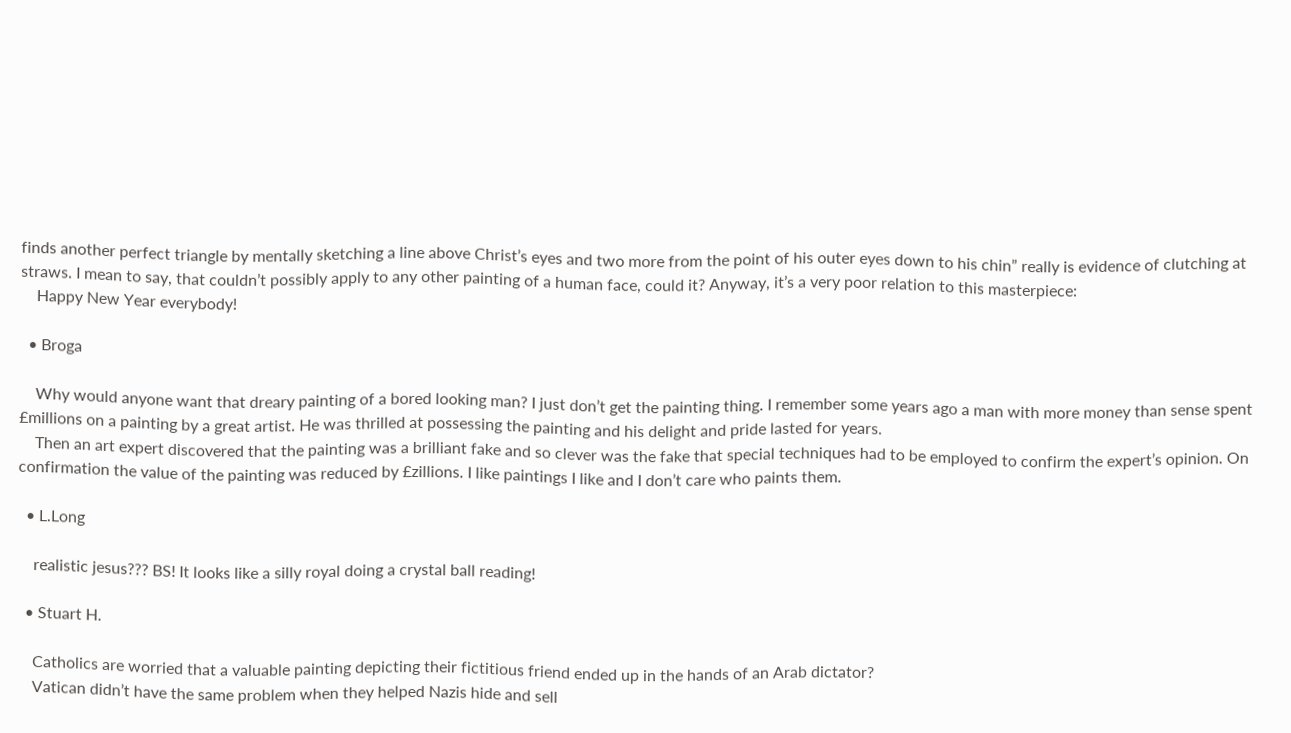finds another perfect triangle by mentally sketching a line above Christ’s eyes and two more from the point of his outer eyes down to his chin” really is evidence of clutching at straws. I mean to say, that couldn’t possibly apply to any other painting of a human face, could it? Anyway, it’s a very poor relation to this masterpiece:
    Happy New Year everybody!

  • Broga

    Why would anyone want that dreary painting of a bored looking man? I just don’t get the painting thing. I remember some years ago a man with more money than sense spent £millions on a painting by a great artist. He was thrilled at possessing the painting and his delight and pride lasted for years.
    Then an art expert discovered that the painting was a brilliant fake and so clever was the fake that special techniques had to be employed to confirm the expert’s opinion. On confirmation the value of the painting was reduced by £zillions. I like paintings I like and I don’t care who paints them.

  • L.Long

    realistic jesus??? BS! It looks like a silly royal doing a crystal ball reading!

  • Stuart H.

    Catholics are worried that a valuable painting depicting their fictitious friend ended up in the hands of an Arab dictator?
    Vatican didn’t have the same problem when they helped Nazis hide and sell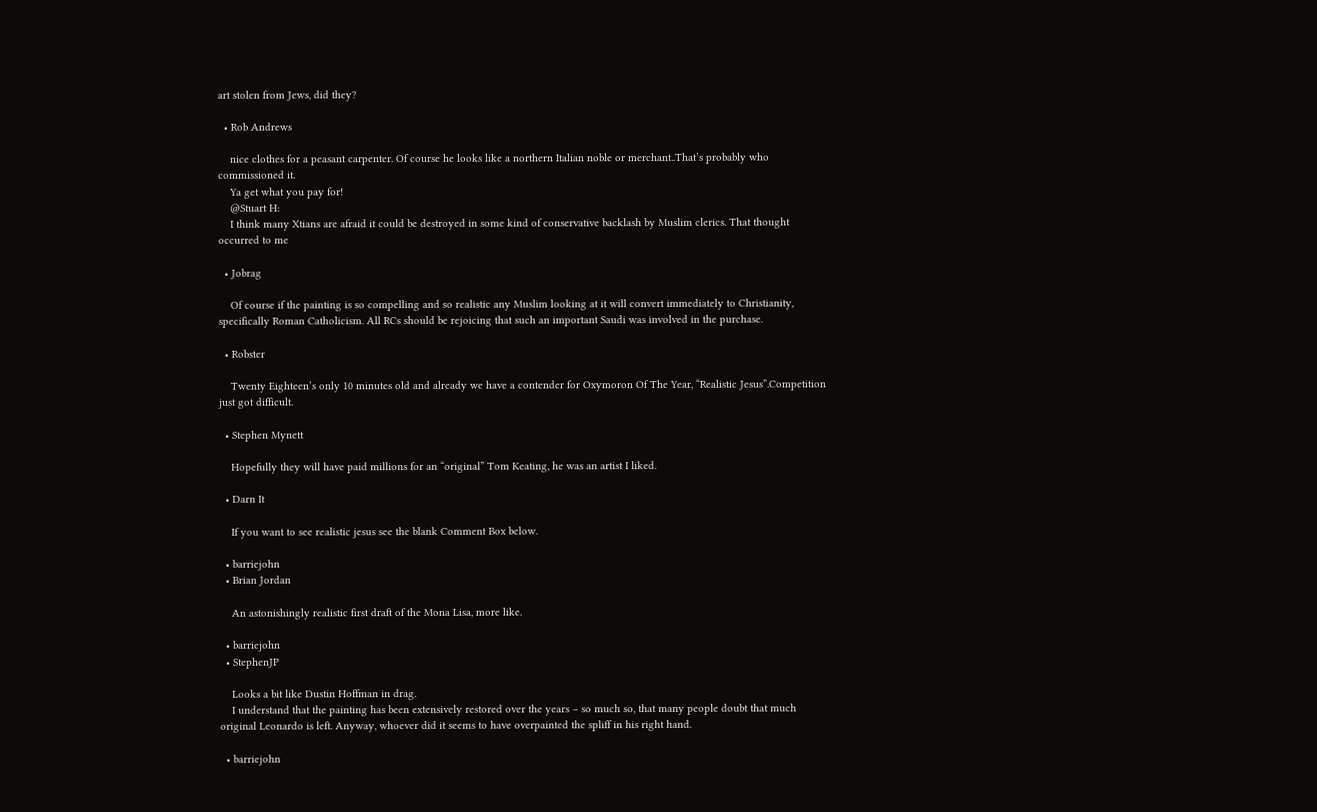art stolen from Jews, did they?

  • Rob Andrews

    nice clothes for a peasant carpenter. Of course he looks like a northern Italian noble or merchant..That’s probably who commissioned it.
    Ya get what you pay for!
    @Stuart H:
    I think many Xtians are afraid it could be destroyed in some kind of conservative backlash by Muslim clerics. That thought occurred to me

  • Jobrag

    Of course if the painting is so compelling and so realistic any Muslim looking at it will convert immediately to Christianity, specifically Roman Catholicism. All RCs should be rejoicing that such an important Saudi was involved in the purchase.

  • Robster

    Twenty Eighteen’s only 10 minutes old and already we have a contender for Oxymoron Of The Year, “Realistic Jesus”.Competition just got difficult.

  • Stephen Mynett

    Hopefully they will have paid millions for an “original” Tom Keating, he was an artist I liked.

  • Darn It

    If you want to see realistic jesus see the blank Comment Box below.

  • barriejohn
  • Brian Jordan

    An astonishingly realistic first draft of the Mona Lisa, more like.

  • barriejohn
  • StephenJP

    Looks a bit like Dustin Hoffman in drag.
    I understand that the painting has been extensively restored over the years – so much so, that many people doubt that much original Leonardo is left. Anyway, whoever did it seems to have overpainted the spliff in his right hand.

  • barriejohn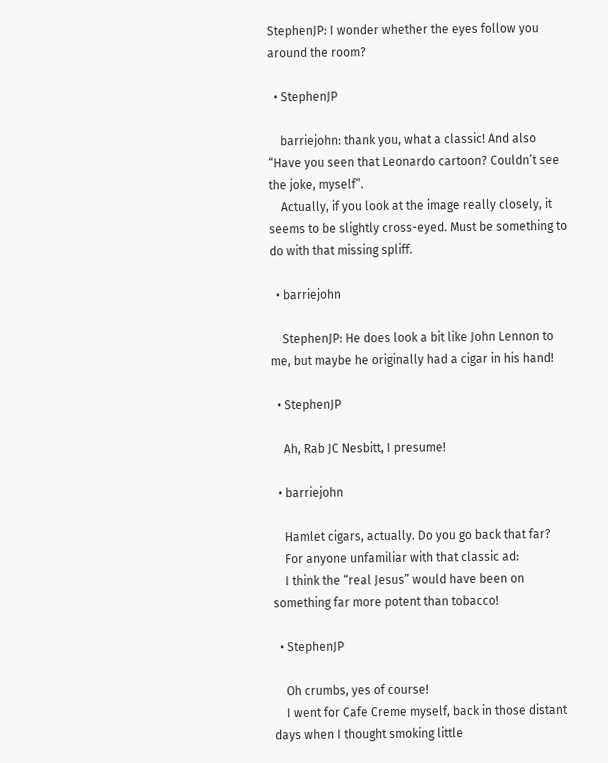StephenJP: I wonder whether the eyes follow you around the room?

  • StephenJP

    barriejohn: thank you, what a classic! And also “Have you seen that Leonardo cartoon? Couldn’t see the joke, myself”.
    Actually, if you look at the image really closely, it seems to be slightly cross-eyed. Must be something to do with that missing spliff.

  • barriejohn

    StephenJP: He does look a bit like John Lennon to me, but maybe he originally had a cigar in his hand!

  • StephenJP

    Ah, Rab JC Nesbitt, I presume!

  • barriejohn

    Hamlet cigars, actually. Do you go back that far?
    For anyone unfamiliar with that classic ad:
    I think the “real Jesus” would have been on something far more potent than tobacco!

  • StephenJP

    Oh crumbs, yes of course!
    I went for Cafe Creme myself, back in those distant days when I thought smoking little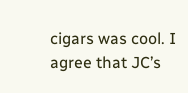cigars was cool. I agree that JC’s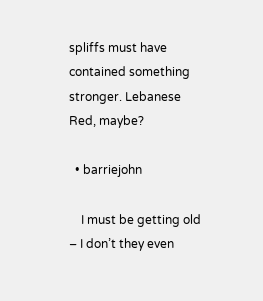spliffs must have contained something stronger. Lebanese Red, maybe?

  • barriejohn

    I must be getting old – I don’t they even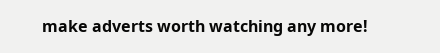make adverts worth watching any more!